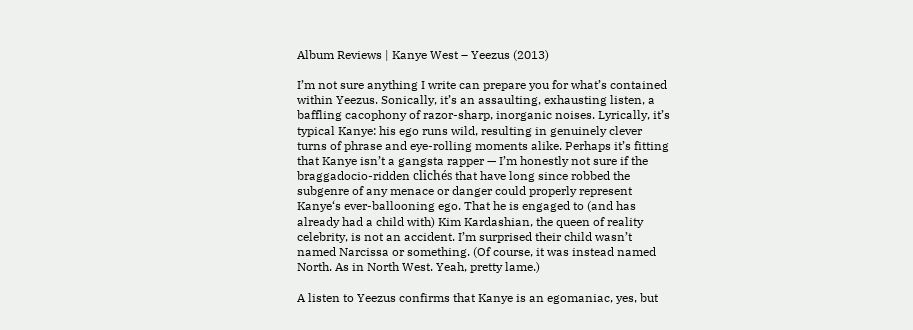Album Reviews | Kanye West – Yeezus (2013)

I’m not sure anything I write can prepare you for what’s contained within Yeezus. Sonically, it’s an assaulting, exhausting listen, a baffling cacophony of razor-sharp, inorganic noises. Lyrically, it’s typical Kanye: his ego runs wild, resulting in genuinely clever turns of phrase and eye-rolling moments alike. Perhaps it’s fitting that Kanye isn’t a gangsta rapper — I’m honestly not sure if the braggadocio-ridden clichés that have long since robbed the subgenre of any menace or danger could properly represent Kanye‘s ever-ballooning ego. That he is engaged to (and has already had a child with) Kim Kardashian, the queen of reality celebrity, is not an accident. I’m surprised their child wasn’t named Narcissa or something. (Of course, it was instead named North. As in North West. Yeah, pretty lame.)

A listen to Yeezus confirms that Kanye is an egomaniac, yes, but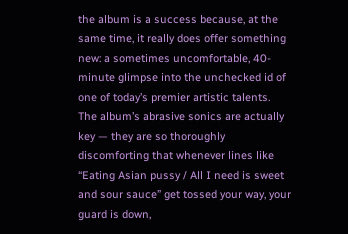the album is a success because, at the same time, it really does offer something new: a sometimes uncomfortable, 40-minute glimpse into the unchecked id of one of today’s premier artistic talents. The album’s abrasive sonics are actually key — they are so thoroughly discomforting that whenever lines like “Eating Asian pussy / All I need is sweet and sour sauce” get tossed your way, your guard is down,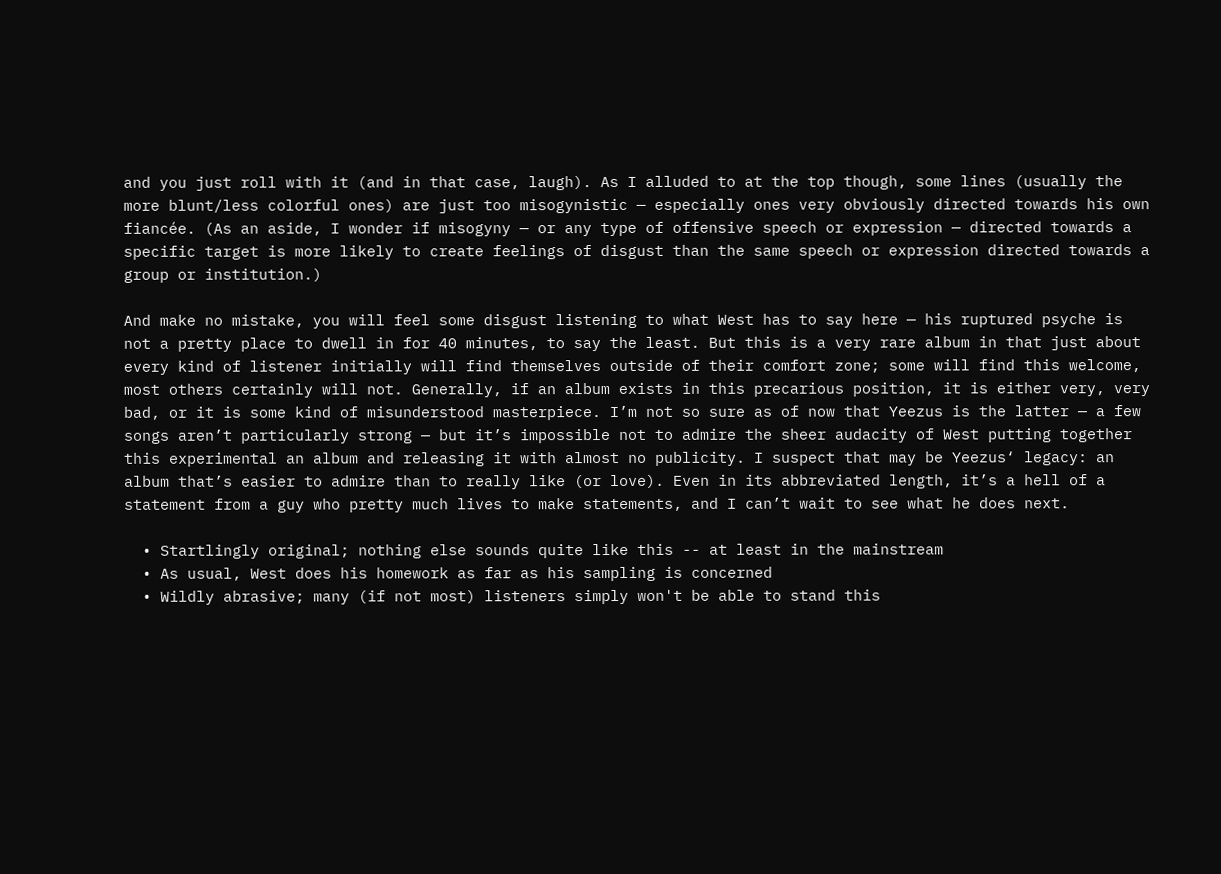and you just roll with it (and in that case, laugh). As I alluded to at the top though, some lines (usually the more blunt/less colorful ones) are just too misogynistic — especially ones very obviously directed towards his own fiancée. (As an aside, I wonder if misogyny — or any type of offensive speech or expression — directed towards a specific target is more likely to create feelings of disgust than the same speech or expression directed towards a group or institution.)

And make no mistake, you will feel some disgust listening to what West has to say here — his ruptured psyche is not a pretty place to dwell in for 40 minutes, to say the least. But this is a very rare album in that just about every kind of listener initially will find themselves outside of their comfort zone; some will find this welcome, most others certainly will not. Generally, if an album exists in this precarious position, it is either very, very bad, or it is some kind of misunderstood masterpiece. I’m not so sure as of now that Yeezus is the latter — a few songs aren’t particularly strong — but it’s impossible not to admire the sheer audacity of West putting together this experimental an album and releasing it with almost no publicity. I suspect that may be Yeezus‘ legacy: an album that’s easier to admire than to really like (or love). Even in its abbreviated length, it’s a hell of a statement from a guy who pretty much lives to make statements, and I can’t wait to see what he does next.

  • Startlingly original; nothing else sounds quite like this -- at least in the mainstream
  • As usual, West does his homework as far as his sampling is concerned
  • Wildly abrasive; many (if not most) listeners simply won't be able to stand this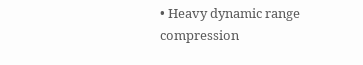• Heavy dynamic range compression